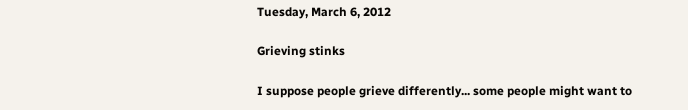Tuesday, March 6, 2012

Grieving stinks

I suppose people grieve differently... some people might want to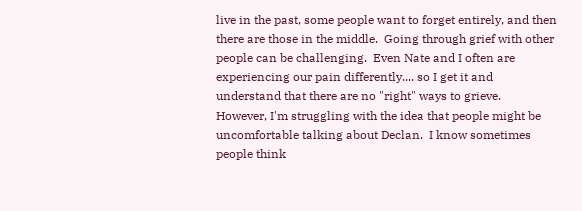live in the past, some people want to forget entirely, and then there are those in the middle.  Going through grief with other people can be challenging.  Even Nate and I often are experiencing our pain differently.... so I get it and understand that there are no "right" ways to grieve.  However, I'm struggling with the idea that people might be uncomfortable talking about Declan.  I know sometimes people think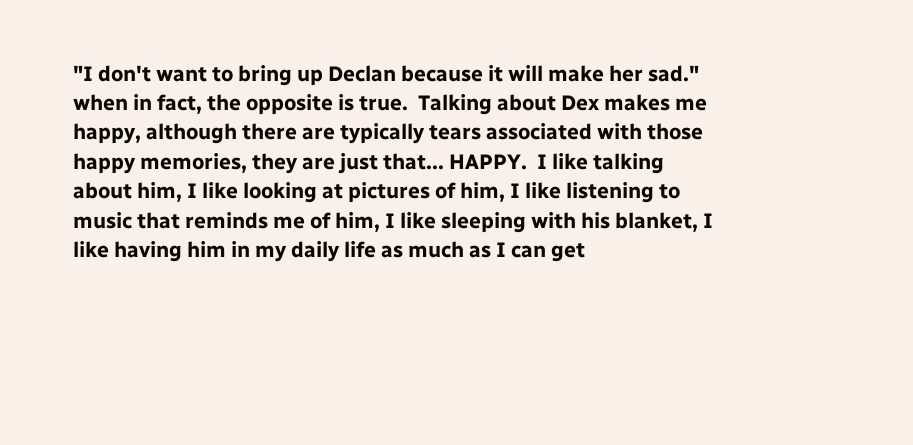"I don't want to bring up Declan because it will make her sad." when in fact, the opposite is true.  Talking about Dex makes me happy, although there are typically tears associated with those happy memories, they are just that... HAPPY.  I like talking about him, I like looking at pictures of him, I like listening to music that reminds me of him, I like sleeping with his blanket, I like having him in my daily life as much as I can get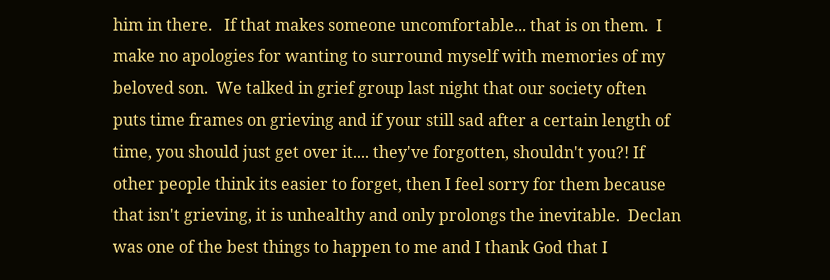him in there.   If that makes someone uncomfortable... that is on them.  I make no apologies for wanting to surround myself with memories of my beloved son.  We talked in grief group last night that our society often puts time frames on grieving and if your still sad after a certain length of time, you should just get over it.... they've forgotten, shouldn't you?! If other people think its easier to forget, then I feel sorry for them because that isn't grieving, it is unhealthy and only prolongs the inevitable.  Declan was one of the best things to happen to me and I thank God that I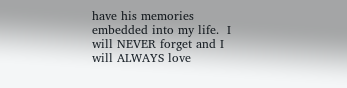have his memories embedded into my life.  I will NEVER forget and I will ALWAYS love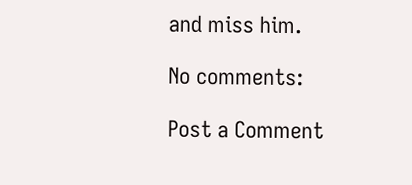and miss him.

No comments:

Post a Comment